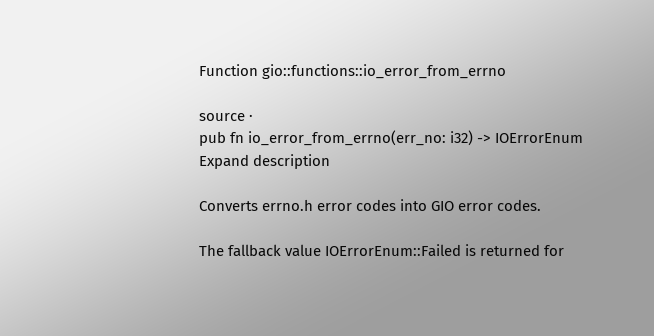Function gio::functions::io_error_from_errno

source ·
pub fn io_error_from_errno(err_no: i32) -> IOErrorEnum
Expand description

Converts errno.h error codes into GIO error codes.

The fallback value IOErrorEnum::Failed is returned for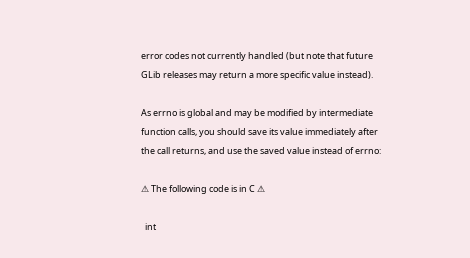error codes not currently handled (but note that future GLib releases may return a more specific value instead).

As errno is global and may be modified by intermediate function calls, you should save its value immediately after the call returns, and use the saved value instead of errno:

⚠ The following code is in C ⚠

  int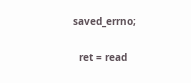saved_errno;

  ret = read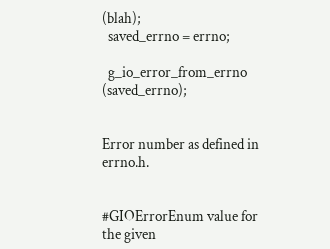(blah);
  saved_errno = errno;

  g_io_error_from_errno (saved_errno);


Error number as defined in errno.h.


#GIOErrorEnum value for the given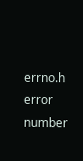errno.h error number